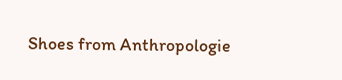Shoes from Anthropologie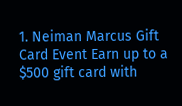1. Neiman Marcus Gift Card Event Earn up to a $500 gift card with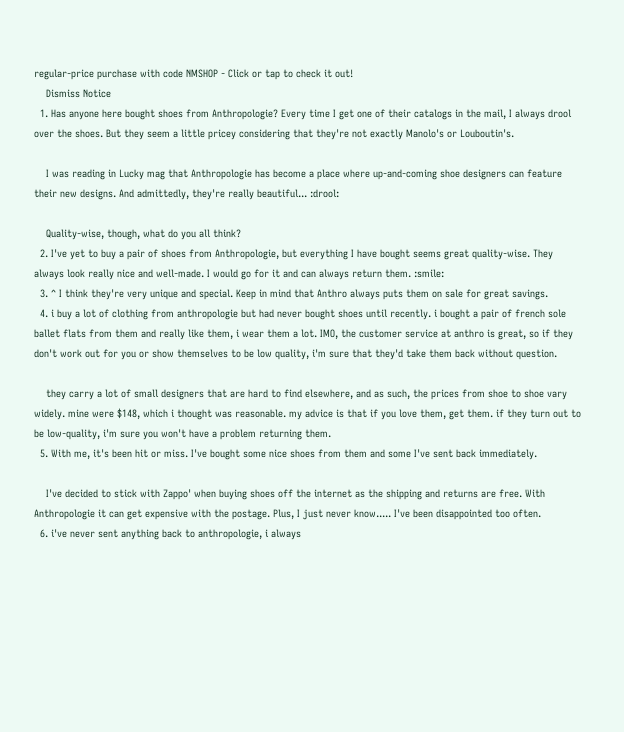regular-price purchase with code NMSHOP - Click or tap to check it out!
    Dismiss Notice
  1. Has anyone here bought shoes from Anthropologie? Every time I get one of their catalogs in the mail, I always drool over the shoes. But they seem a little pricey considering that they're not exactly Manolo's or Louboutin's.

    I was reading in Lucky mag that Anthropologie has become a place where up-and-coming shoe designers can feature their new designs. And admittedly, they're really beautiful... :drool:

    Quality-wise, though, what do you all think?
  2. I've yet to buy a pair of shoes from Anthropologie, but everything I have bought seems great quality-wise. They always look really nice and well-made. I would go for it and can always return them. :smile:
  3. ^ I think they're very unique and special. Keep in mind that Anthro always puts them on sale for great savings.
  4. i buy a lot of clothing from anthropologie but had never bought shoes until recently. i bought a pair of french sole ballet flats from them and really like them, i wear them a lot. IMO, the customer service at anthro is great, so if they don't work out for you or show themselves to be low quality, i'm sure that they'd take them back without question.

    they carry a lot of small designers that are hard to find elsewhere, and as such, the prices from shoe to shoe vary widely. mine were $148, which i thought was reasonable. my advice is that if you love them, get them. if they turn out to be low-quality, i'm sure you won't have a problem returning them.
  5. With me, it's been hit or miss. I've bought some nice shoes from them and some I've sent back immediately.

    I've decided to stick with Zappo' when buying shoes off the internet as the shipping and returns are free. With Anthropologie it can get expensive with the postage. Plus, I just never know..... I've been disappointed too often.
  6. i've never sent anything back to anthropologie, i always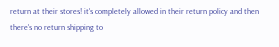return at their stores! it's completely allowed in their return policy and then there's no return shipping to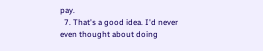pay.
  7. That's a good idea. I'd never even thought about doing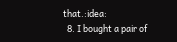that.:idea:
  8. I bought a pair of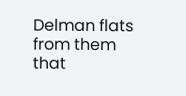Delman flats from them that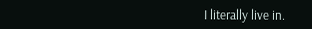I literally live in.